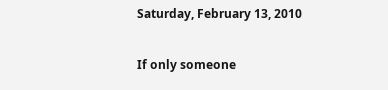Saturday, February 13, 2010

If only someone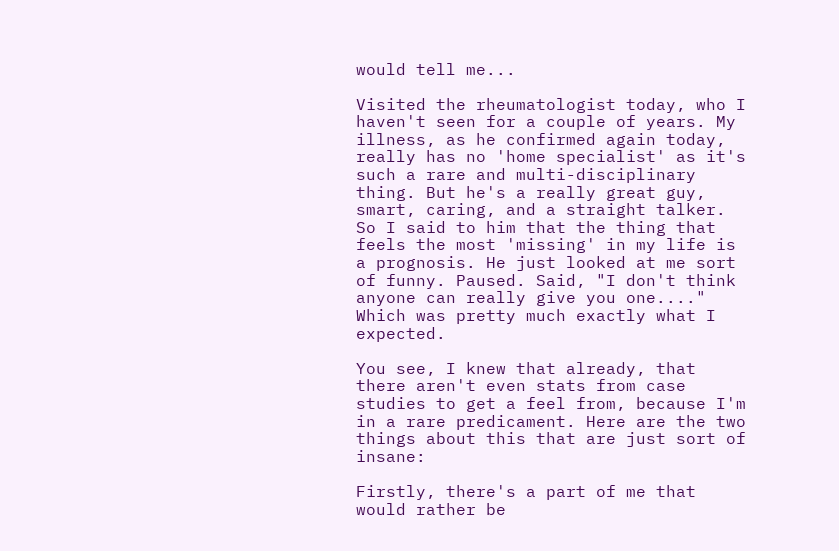would tell me...

Visited the rheumatologist today, who I haven't seen for a couple of years. My illness, as he confirmed again today, really has no 'home specialist' as it's such a rare and multi-disciplinary thing. But he's a really great guy, smart, caring, and a straight talker. So I said to him that the thing that feels the most 'missing' in my life is a prognosis. He just looked at me sort of funny. Paused. Said, "I don't think anyone can really give you one...." Which was pretty much exactly what I expected.

You see, I knew that already, that there aren't even stats from case studies to get a feel from, because I'm in a rare predicament. Here are the two things about this that are just sort of insane:

Firstly, there's a part of me that would rather be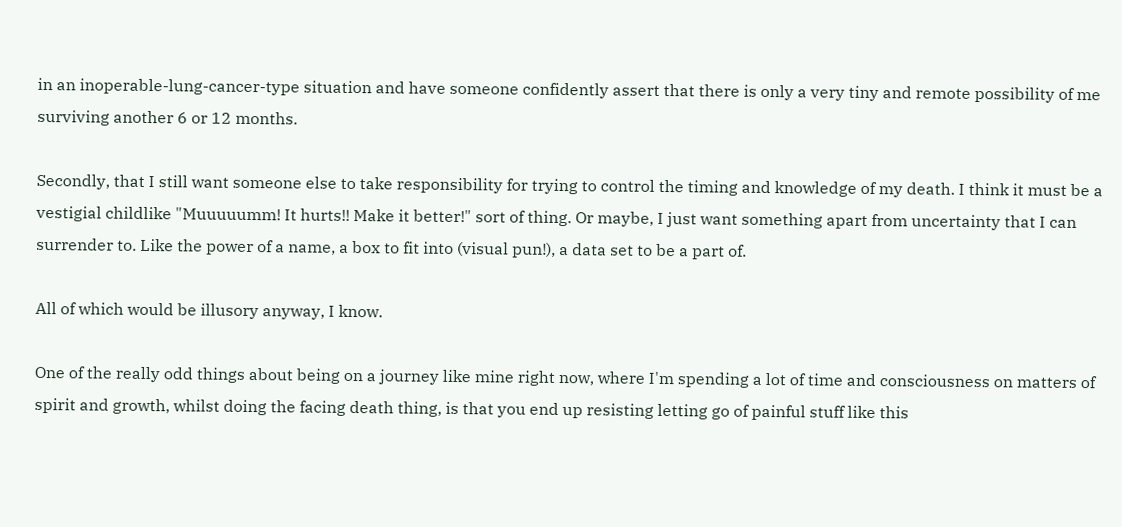in an inoperable-lung-cancer-type situation and have someone confidently assert that there is only a very tiny and remote possibility of me surviving another 6 or 12 months.

Secondly, that I still want someone else to take responsibility for trying to control the timing and knowledge of my death. I think it must be a vestigial childlike "Muuuuumm! It hurts!! Make it better!" sort of thing. Or maybe, I just want something apart from uncertainty that I can surrender to. Like the power of a name, a box to fit into (visual pun!), a data set to be a part of.

All of which would be illusory anyway, I know.

One of the really odd things about being on a journey like mine right now, where I'm spending a lot of time and consciousness on matters of spirit and growth, whilst doing the facing death thing, is that you end up resisting letting go of painful stuff like this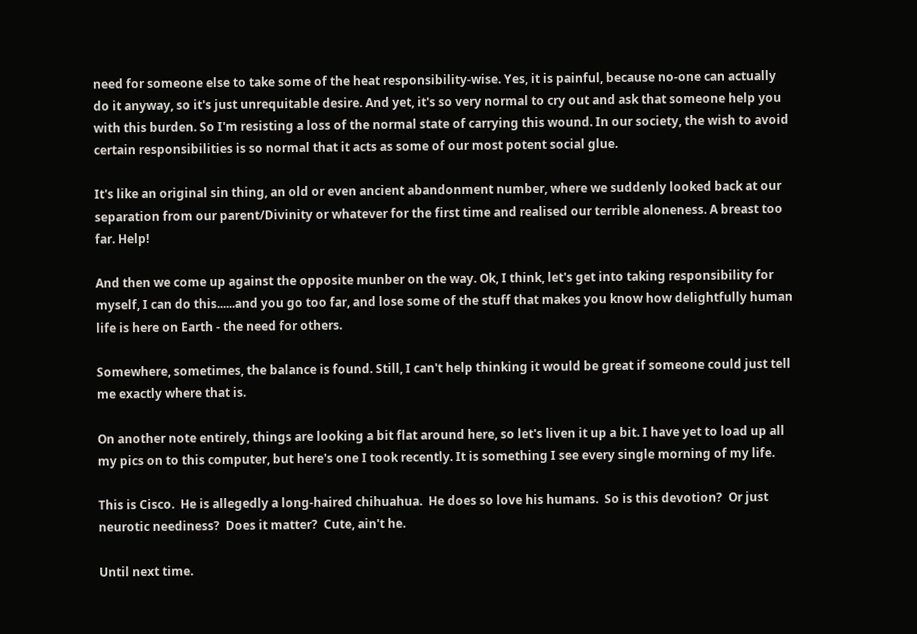need for someone else to take some of the heat responsibility-wise. Yes, it is painful, because no-one can actually do it anyway, so it's just unrequitable desire. And yet, it's so very normal to cry out and ask that someone help you with this burden. So I'm resisting a loss of the normal state of carrying this wound. In our society, the wish to avoid certain responsibilities is so normal that it acts as some of our most potent social glue.

It's like an original sin thing, an old or even ancient abandonment number, where we suddenly looked back at our separation from our parent/Divinity or whatever for the first time and realised our terrible aloneness. A breast too far. Help!

And then we come up against the opposite munber on the way. Ok, I think, let's get into taking responsibility for myself, I can do this......and you go too far, and lose some of the stuff that makes you know how delightfully human life is here on Earth - the need for others.

Somewhere, sometimes, the balance is found. Still, I can't help thinking it would be great if someone could just tell me exactly where that is.

On another note entirely, things are looking a bit flat around here, so let's liven it up a bit. I have yet to load up all my pics on to this computer, but here's one I took recently. It is something I see every single morning of my life.

This is Cisco.  He is allegedly a long-haired chihuahua.  He does so love his humans.  So is this devotion?  Or just neurotic neediness?  Does it matter?  Cute, ain't he.

Until next time.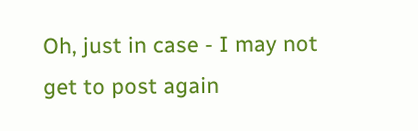Oh, just in case - I may not get to post again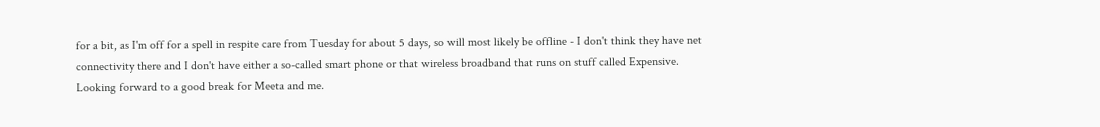for a bit, as I'm off for a spell in respite care from Tuesday for about 5 days, so will most likely be offline - I don't think they have net connectivity there and I don't have either a so-called smart phone or that wireless broadband that runs on stuff called Expensive.  Looking forward to a good break for Meeta and me.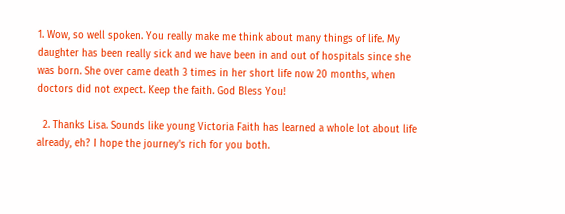1. Wow, so well spoken. You really make me think about many things of life. My daughter has been really sick and we have been in and out of hospitals since she was born. She over came death 3 times in her short life now 20 months, when doctors did not expect. Keep the faith. God Bless You!

  2. Thanks Lisa. Sounds like young Victoria Faith has learned a whole lot about life already, eh? I hope the journey's rich for you both.